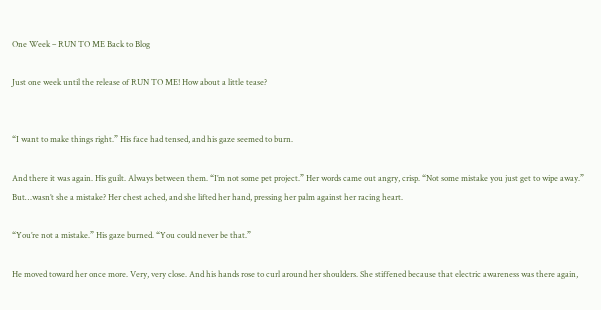One Week – RUN TO ME Back to Blog

Just one week until the release of RUN TO ME! How about a little tease?


“I want to make things right.” His face had tensed, and his gaze seemed to burn.

And there it was again. His guilt. Always between them. “I’m not some pet project.” Her words came out angry, crisp. “Not some mistake you just get to wipe away.”  But…wasn’t she a mistake? Her chest ached, and she lifted her hand, pressing her palm against her racing heart.

“You’re not a mistake.” His gaze burned. “You could never be that.”

He moved toward her once more. Very, very close. And his hands rose to curl around her shoulders. She stiffened because that electric awareness was there again,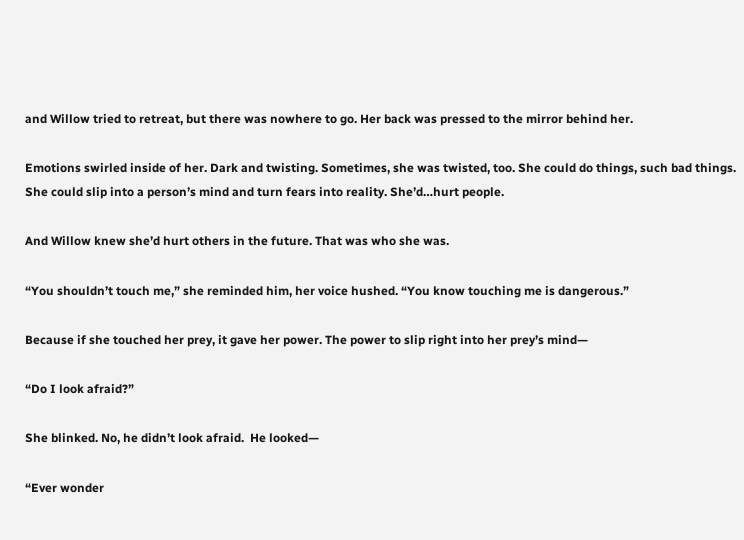and Willow tried to retreat, but there was nowhere to go. Her back was pressed to the mirror behind her.

Emotions swirled inside of her. Dark and twisting. Sometimes, she was twisted, too. She could do things, such bad things.  She could slip into a person’s mind and turn fears into reality. She’d…hurt people.

And Willow knew she’d hurt others in the future. That was who she was.

“You shouldn’t touch me,” she reminded him, her voice hushed. “You know touching me is dangerous.”

Because if she touched her prey, it gave her power. The power to slip right into her prey’s mind—

“Do I look afraid?”

She blinked. No, he didn’t look afraid.  He looked—

“Ever wonder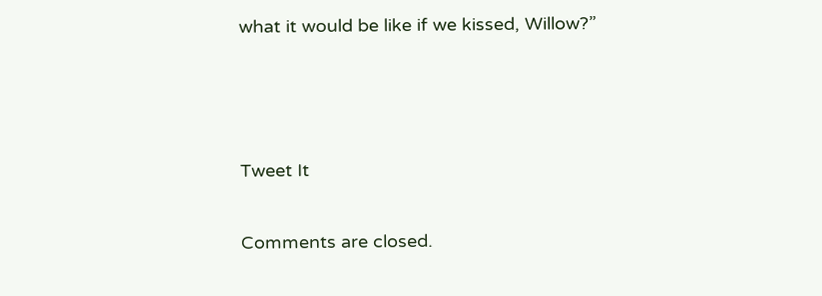what it would be like if we kissed, Willow?”



Tweet It

Comments are closed.